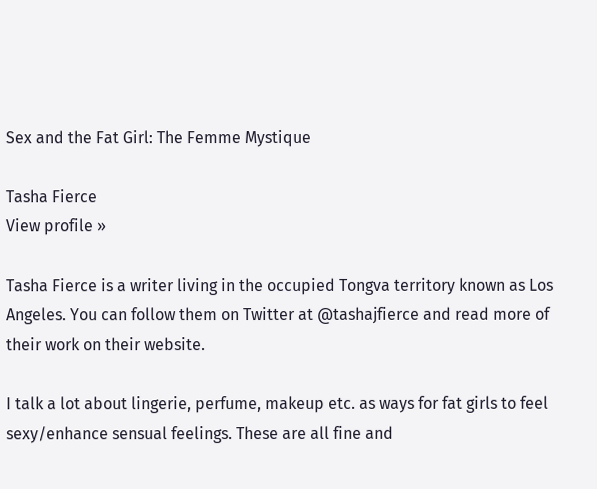Sex and the Fat Girl: The Femme Mystique

Tasha Fierce
View profile »

Tasha Fierce is a writer living in the occupied Tongva territory known as Los Angeles. You can follow them on Twitter at @tashajfierce and read more of their work on their website.

I talk a lot about lingerie, perfume, makeup etc. as ways for fat girls to feel sexy/enhance sensual feelings. These are all fine and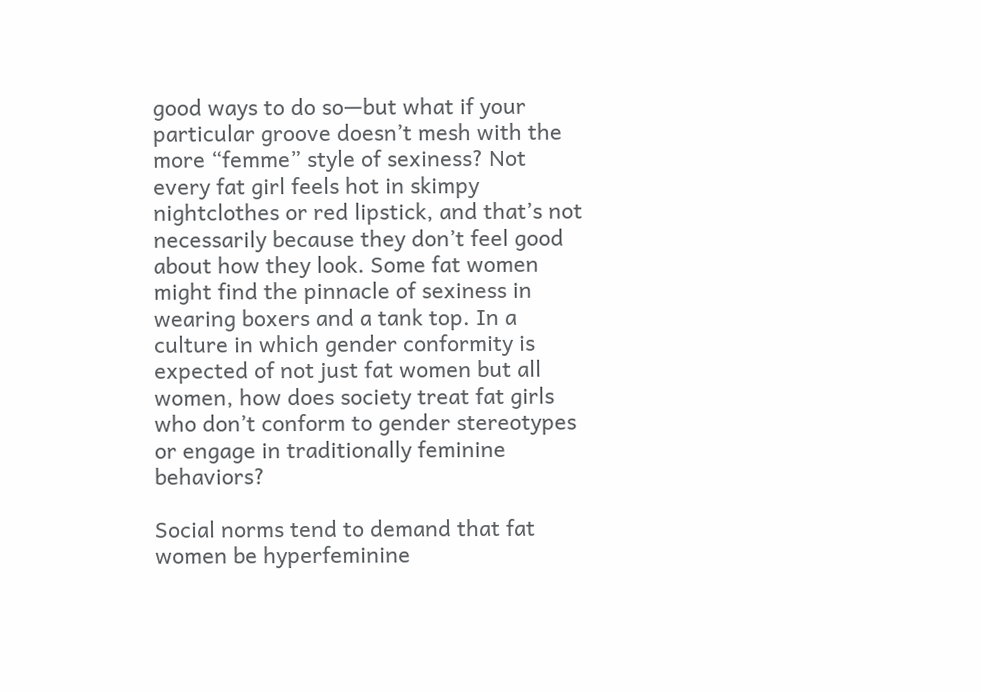good ways to do so—but what if your particular groove doesn’t mesh with the more “femme” style of sexiness? Not every fat girl feels hot in skimpy nightclothes or red lipstick, and that’s not necessarily because they don’t feel good about how they look. Some fat women might find the pinnacle of sexiness in wearing boxers and a tank top. In a culture in which gender conformity is expected of not just fat women but all women, how does society treat fat girls who don’t conform to gender stereotypes or engage in traditionally feminine behaviors?

Social norms tend to demand that fat women be hyperfeminine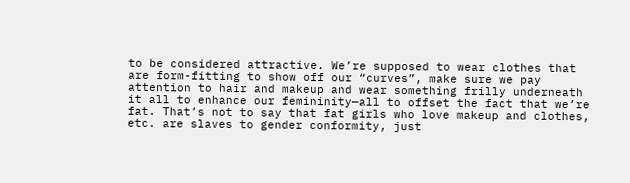to be considered attractive. We’re supposed to wear clothes that are form-fitting to show off our “curves”, make sure we pay attention to hair and makeup and wear something frilly underneath it all to enhance our femininity—all to offset the fact that we’re fat. That’s not to say that fat girls who love makeup and clothes, etc. are slaves to gender conformity, just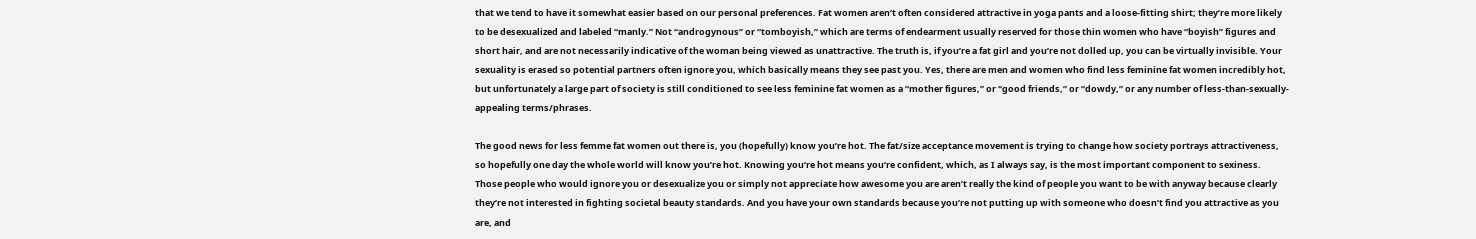that we tend to have it somewhat easier based on our personal preferences. Fat women aren’t often considered attractive in yoga pants and a loose-fitting shirt; they’re more likely to be desexualized and labeled “manly.” Not “androgynous” or “tomboyish,” which are terms of endearment usually reserved for those thin women who have “boyish” figures and short hair, and are not necessarily indicative of the woman being viewed as unattractive. The truth is, if you’re a fat girl and you’re not dolled up, you can be virtually invisible. Your sexuality is erased so potential partners often ignore you, which basically means they see past you. Yes, there are men and women who find less feminine fat women incredibly hot, but unfortunately a large part of society is still conditioned to see less feminine fat women as a “mother figures,” or “good friends,” or “dowdy,” or any number of less-than-sexually-appealing terms/phrases.

The good news for less femme fat women out there is, you (hopefully) know you’re hot. The fat/size acceptance movement is trying to change how society portrays attractiveness, so hopefully one day the whole world will know you’re hot. Knowing you’re hot means you’re confident, which, as I always say, is the most important component to sexiness. Those people who would ignore you or desexualize you or simply not appreciate how awesome you are aren’t really the kind of people you want to be with anyway because clearly they’re not interested in fighting societal beauty standards. And you have your own standards because you’re not putting up with someone who doesn’t find you attractive as you are, and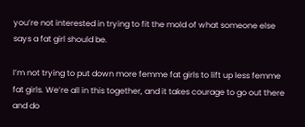you’re not interested in trying to fit the mold of what someone else says a fat girl should be.

I’m not trying to put down more femme fat girls to lift up less femme fat girls. We’re all in this together, and it takes courage to go out there and do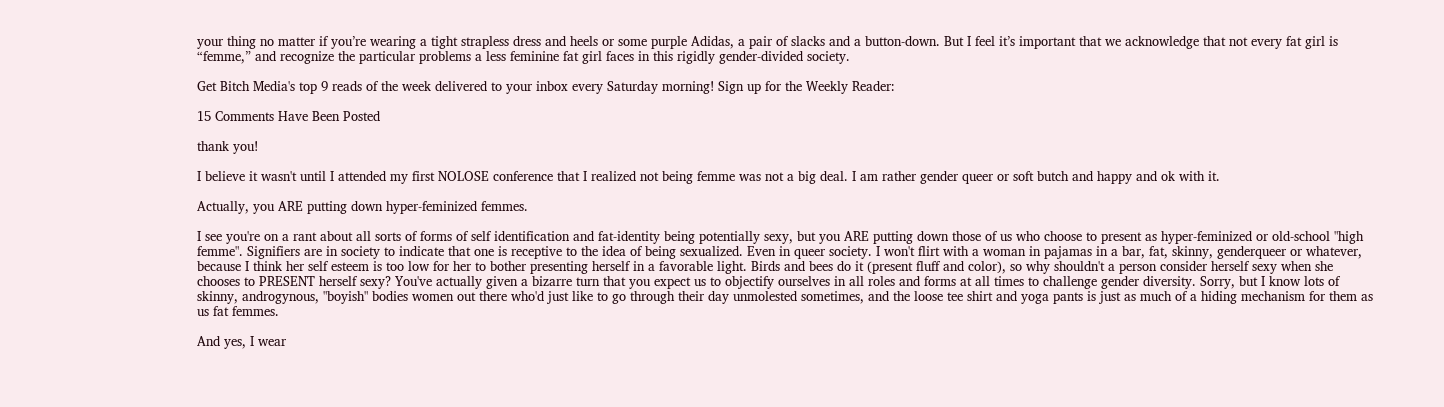your thing no matter if you’re wearing a tight strapless dress and heels or some purple Adidas, a pair of slacks and a button-down. But I feel it’s important that we acknowledge that not every fat girl is “femme,” and recognize the particular problems a less feminine fat girl faces in this rigidly gender-divided society.

Get Bitch Media's top 9 reads of the week delivered to your inbox every Saturday morning! Sign up for the Weekly Reader:

15 Comments Have Been Posted

thank you!

I believe it wasn't until I attended my first NOLOSE conference that I realized not being femme was not a big deal. I am rather gender queer or soft butch and happy and ok with it.

Actually, you ARE putting down hyper-feminized femmes.

I see you're on a rant about all sorts of forms of self identification and fat-identity being potentially sexy, but you ARE putting down those of us who choose to present as hyper-feminized or old-school "high femme". Signifiers are in society to indicate that one is receptive to the idea of being sexualized. Even in queer society. I won't flirt with a woman in pajamas in a bar, fat, skinny, genderqueer or whatever, because I think her self esteem is too low for her to bother presenting herself in a favorable light. Birds and bees do it (present fluff and color), so why shouldn't a person consider herself sexy when she chooses to PRESENT herself sexy? You've actually given a bizarre turn that you expect us to objectify ourselves in all roles and forms at all times to challenge gender diversity. Sorry, but I know lots of skinny, androgynous, "boyish" bodies women out there who'd just like to go through their day unmolested sometimes, and the loose tee shirt and yoga pants is just as much of a hiding mechanism for them as us fat femmes.

And yes, I wear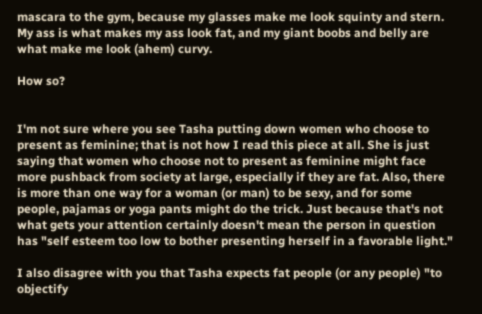mascara to the gym, because my glasses make me look squinty and stern. My ass is what makes my ass look fat, and my giant boobs and belly are what make me look (ahem) curvy.

How so?


I'm not sure where you see Tasha putting down women who choose to present as feminine; that is not how I read this piece at all. She is just saying that women who choose not to present as feminine might face more pushback from society at large, especially if they are fat. Also, there is more than one way for a woman (or man) to be sexy, and for some people, pajamas or yoga pants might do the trick. Just because that's not what gets your attention certainly doesn't mean the person in question has "self esteem too low to bother presenting herself in a favorable light."

I also disagree with you that Tasha expects fat people (or any people) "to objectify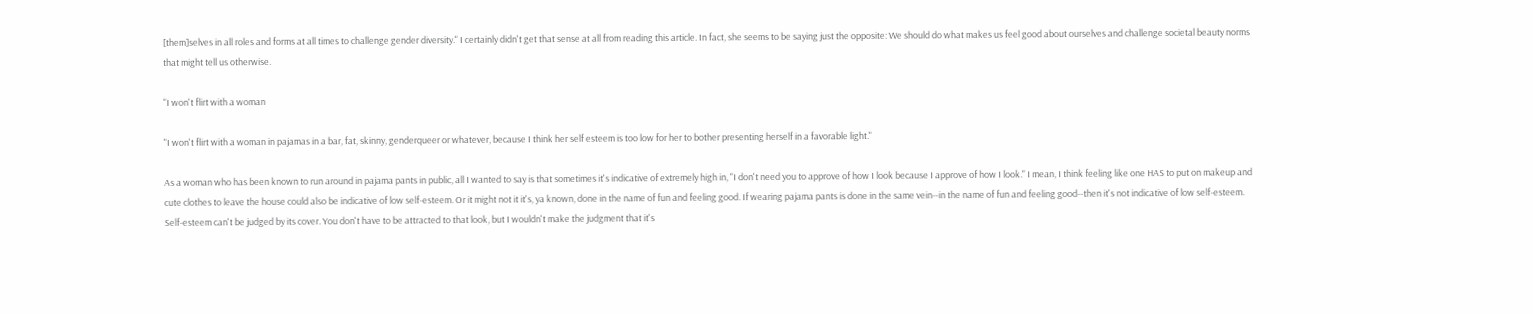[them]selves in all roles and forms at all times to challenge gender diversity." I certainly didn't get that sense at all from reading this article. In fact, she seems to be saying just the opposite: We should do what makes us feel good about ourselves and challenge societal beauty norms that might tell us otherwise.

"I won't flirt with a woman

"I won't flirt with a woman in pajamas in a bar, fat, skinny, genderqueer or whatever, because I think her self esteem is too low for her to bother presenting herself in a favorable light."

As a woman who has been known to run around in pajama pants in public, all I wanted to say is that sometimes it's indicative of extremely high in, "I don't need you to approve of how I look because I approve of how I look." I mean, I think feeling like one HAS to put on makeup and cute clothes to leave the house could also be indicative of low self-esteem. Or it might not it it's, ya known, done in the name of fun and feeling good. If wearing pajama pants is done in the same vein--in the name of fun and feeling good--then it's not indicative of low self-esteem. Self-esteem can't be judged by its cover. You don't have to be attracted to that look, but I wouldn't make the judgment that it's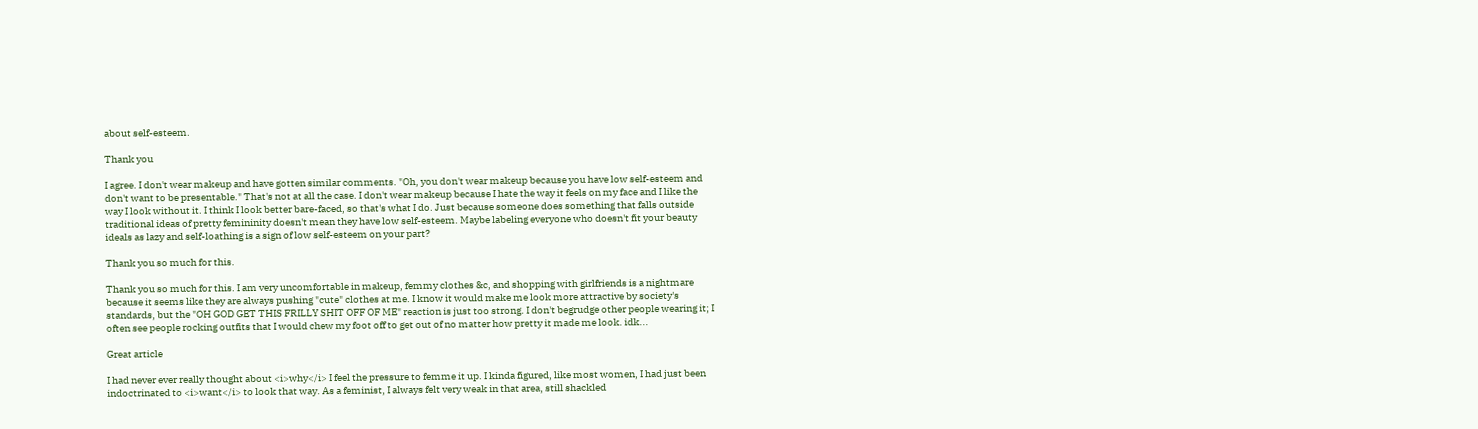about self-esteem.

Thank you

I agree. I don't wear makeup and have gotten similar comments. "Oh, you don't wear makeup because you have low self-esteem and don't want to be presentable." That's not at all the case. I don't wear makeup because I hate the way it feels on my face and I like the way I look without it. I think I look better bare-faced, so that's what I do. Just because someone does something that falls outside traditional ideas of pretty femininity doesn't mean they have low self-esteem. Maybe labeling everyone who doesn't fit your beauty ideals as lazy and self-loathing is a sign of low self-esteem on your part?

Thank you so much for this.

Thank you so much for this. I am very uncomfortable in makeup, femmy clothes &c, and shopping with girlfriends is a nightmare because it seems like they are always pushing "cute" clothes at me. I know it would make me look more attractive by society's standards, but the "OH GOD GET THIS FRILLY SHIT OFF OF ME" reaction is just too strong. I don't begrudge other people wearing it; I often see people rocking outfits that I would chew my foot off to get out of no matter how pretty it made me look. idk...

Great article

I had never ever really thought about <i>why</i> I feel the pressure to femme it up. I kinda figured, like most women, I had just been indoctrinated to <i>want</i> to look that way. As a feminist, I always felt very weak in that area, still shackled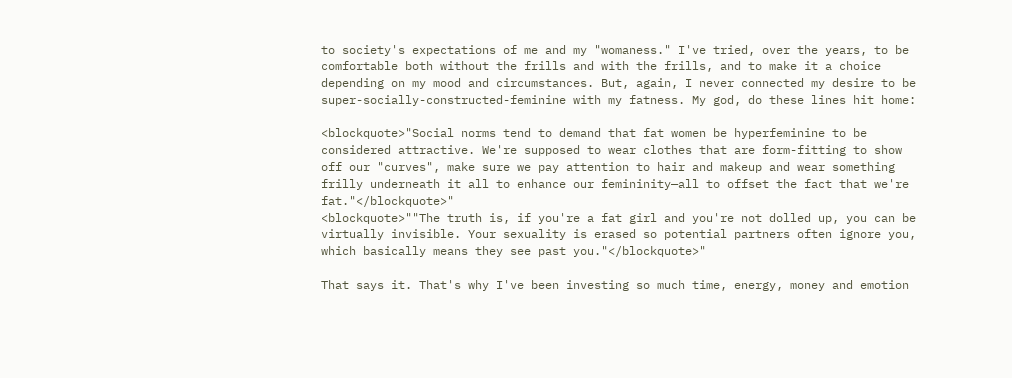to society's expectations of me and my "womaness." I've tried, over the years, to be comfortable both without the frills and with the frills, and to make it a choice depending on my mood and circumstances. But, again, I never connected my desire to be super-socially-constructed-feminine with my fatness. My god, do these lines hit home:

<blockquote>"Social norms tend to demand that fat women be hyperfeminine to be considered attractive. We're supposed to wear clothes that are form-fitting to show off our "curves", make sure we pay attention to hair and makeup and wear something frilly underneath it all to enhance our femininity—all to offset the fact that we're fat."</blockquote>"
<blockquote>""The truth is, if you're a fat girl and you're not dolled up, you can be virtually invisible. Your sexuality is erased so potential partners often ignore you, which basically means they see past you."</blockquote>"

That says it. That's why I've been investing so much time, energy, money and emotion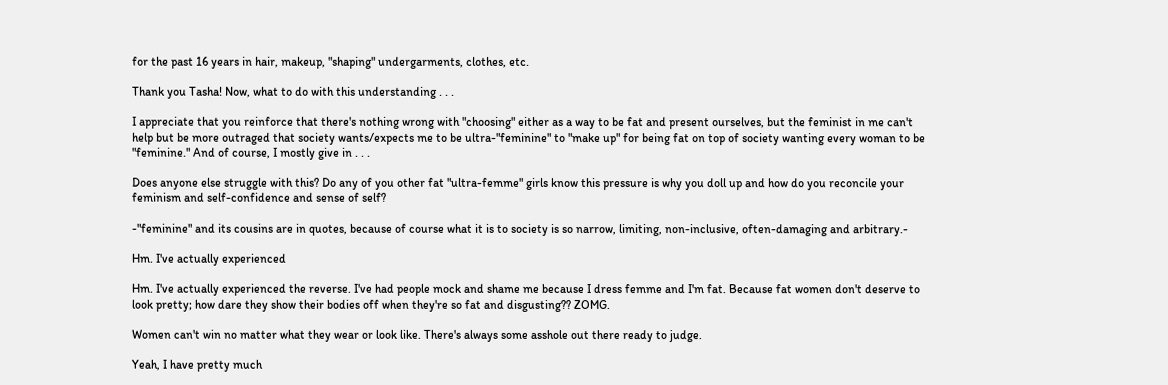for the past 16 years in hair, makeup, "shaping" undergarments, clothes, etc.

Thank you Tasha! Now, what to do with this understanding . . .

I appreciate that you reinforce that there's nothing wrong with "choosing" either as a way to be fat and present ourselves, but the feminist in me can't help but be more outraged that society wants/expects me to be ultra-"feminine" to "make up" for being fat on top of society wanting every woman to be "feminine." And of course, I mostly give in . . .

Does anyone else struggle with this? Do any of you other fat "ultra-femme" girls know this pressure is why you doll up and how do you reconcile your feminism and self-confidence and sense of self?

-"feminine" and its cousins are in quotes, because of course what it is to society is so narrow, limiting, non-inclusive, often-damaging and arbitrary.-

Hm. I've actually experienced

Hm. I've actually experienced the reverse. I've had people mock and shame me because I dress femme and I'm fat. Because fat women don't deserve to look pretty; how dare they show their bodies off when they're so fat and disgusting?? ZOMG.

Women can't win no matter what they wear or look like. There's always some asshole out there ready to judge.

Yeah, I have pretty much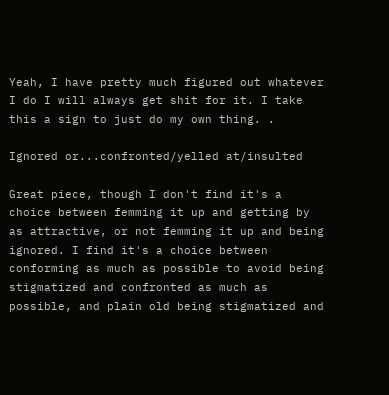Yeah, I have pretty much figured out whatever I do I will always get shit for it. I take this a sign to just do my own thing. .

Ignored or...confronted/yelled at/insulted

Great piece, though I don't find it's a choice between femming it up and getting by as attractive, or not femming it up and being ignored. I find it's a choice between conforming as much as possible to avoid being stigmatized and confronted as much as possible, and plain old being stigmatized and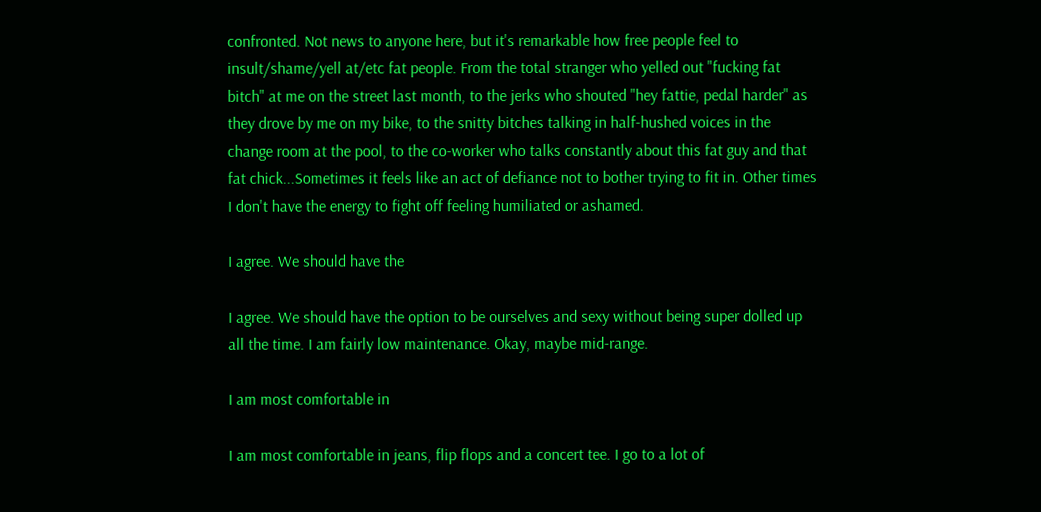confronted. Not news to anyone here, but it's remarkable how free people feel to insult/shame/yell at/etc fat people. From the total stranger who yelled out "fucking fat bitch" at me on the street last month, to the jerks who shouted "hey fattie, pedal harder" as they drove by me on my bike, to the snitty bitches talking in half-hushed voices in the change room at the pool, to the co-worker who talks constantly about this fat guy and that fat chick...Sometimes it feels like an act of defiance not to bother trying to fit in. Other times I don't have the energy to fight off feeling humiliated or ashamed.

I agree. We should have the

I agree. We should have the option to be ourselves and sexy without being super dolled up all the time. I am fairly low maintenance. Okay, maybe mid-range.

I am most comfortable in

I am most comfortable in jeans, flip flops and a concert tee. I go to a lot of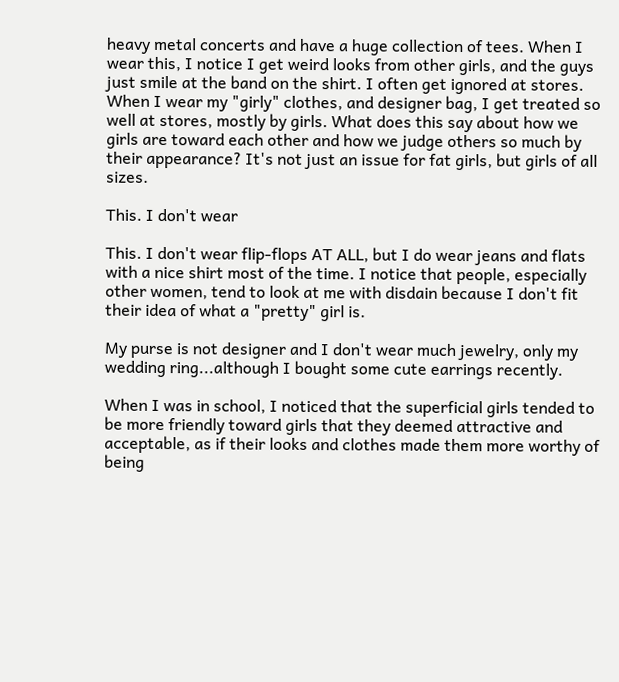heavy metal concerts and have a huge collection of tees. When I wear this, I notice I get weird looks from other girls, and the guys just smile at the band on the shirt. I often get ignored at stores. When I wear my "girly" clothes, and designer bag, I get treated so well at stores, mostly by girls. What does this say about how we girls are toward each other and how we judge others so much by their appearance? It's not just an issue for fat girls, but girls of all sizes.

This. I don't wear

This. I don't wear flip-flops AT ALL, but I do wear jeans and flats with a nice shirt most of the time. I notice that people, especially other women, tend to look at me with disdain because I don't fit their idea of what a "pretty" girl is.

My purse is not designer and I don't wear much jewelry, only my wedding ring...although I bought some cute earrings recently.

When I was in school, I noticed that the superficial girls tended to be more friendly toward girls that they deemed attractive and acceptable, as if their looks and clothes made them more worthy of being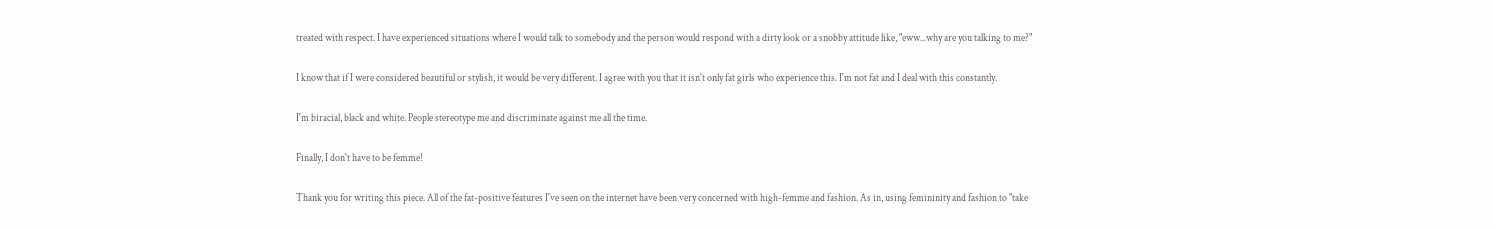treated with respect. I have experienced situations where I would talk to somebody and the person would respond with a dirty look or a snobby attitude like, "eww...why are you talking to me?"

I know that if I were considered beautiful or stylish, it would be very different. I agree with you that it isn't only fat girls who experience this. I'm not fat and I deal with this constantly.

I'm biracial, black and white. People stereotype me and discriminate against me all the time.

Finally, I don't have to be femme!

Thank you for writing this piece. All of the fat-positive features I've seen on the internet have been very concerned with high-femme and fashion. As in, using femininity and fashion to "take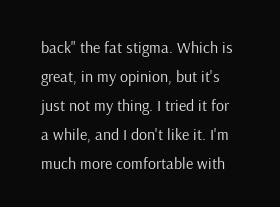back" the fat stigma. Which is great, in my opinion, but it's just not my thing. I tried it for a while, and I don't like it. I'm much more comfortable with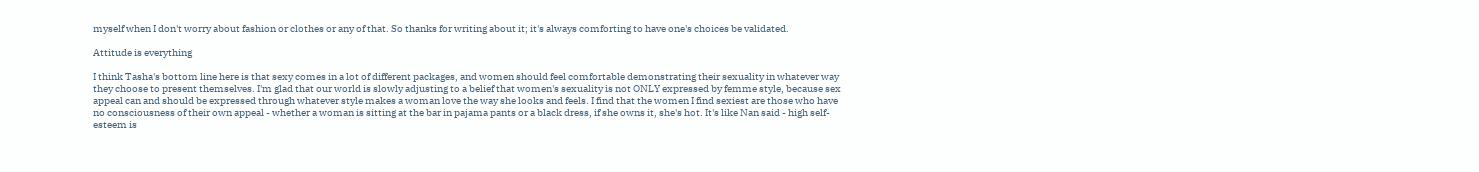myself when I don't worry about fashion or clothes or any of that. So thanks for writing about it; it's always comforting to have one's choices be validated.

Attitude is everything

I think Tasha's bottom line here is that sexy comes in a lot of different packages, and women should feel comfortable demonstrating their sexuality in whatever way they choose to present themselves. I'm glad that our world is slowly adjusting to a belief that women's sexuality is not ONLY expressed by femme style, because sex appeal can and should be expressed through whatever style makes a woman love the way she looks and feels. I find that the women I find sexiest are those who have no consciousness of their own appeal - whether a woman is sitting at the bar in pajama pants or a black dress, if she owns it, she's hot. It's like Nan said - high self-esteem is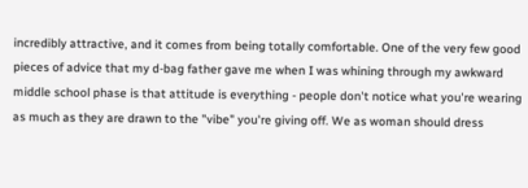incredibly attractive, and it comes from being totally comfortable. One of the very few good pieces of advice that my d-bag father gave me when I was whining through my awkward middle school phase is that attitude is everything - people don't notice what you're wearing as much as they are drawn to the "vibe" you're giving off. We as woman should dress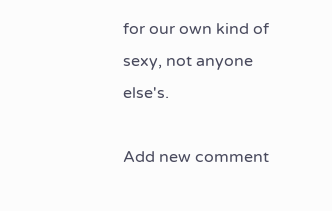for our own kind of sexy, not anyone else's.

Add new comment